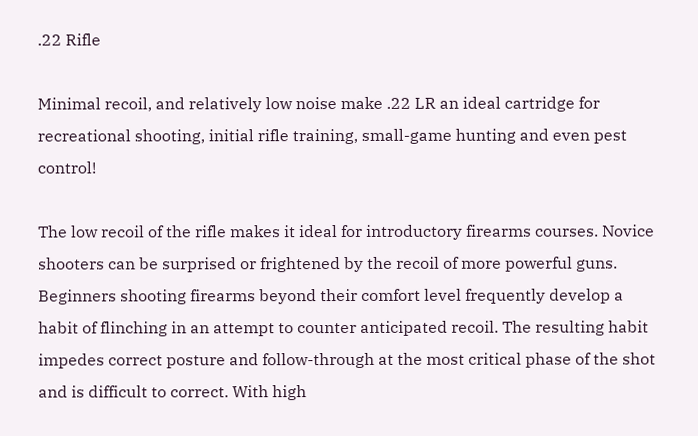.22 Rifle

Minimal recoil, and relatively low noise make .22 LR an ideal cartridge for recreational shooting, initial rifle training, small-game hunting and even pest control!

The low recoil of the rifle makes it ideal for introductory firearms courses. Novice shooters can be surprised or frightened by the recoil of more powerful guns. Beginners shooting firearms beyond their comfort level frequently develop a habit of flinching in an attempt to counter anticipated recoil. The resulting habit impedes correct posture and follow-through at the most critical phase of the shot and is difficult to correct. With high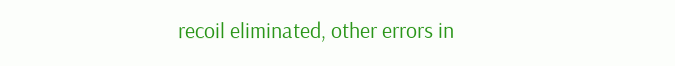recoil eliminated, other errors in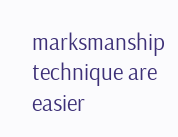marksmanship technique are easier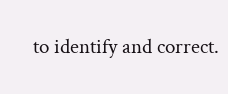to identify and correct.